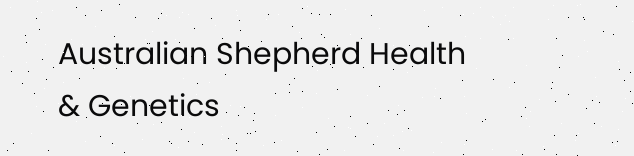Australian Shepherd Health & Genetics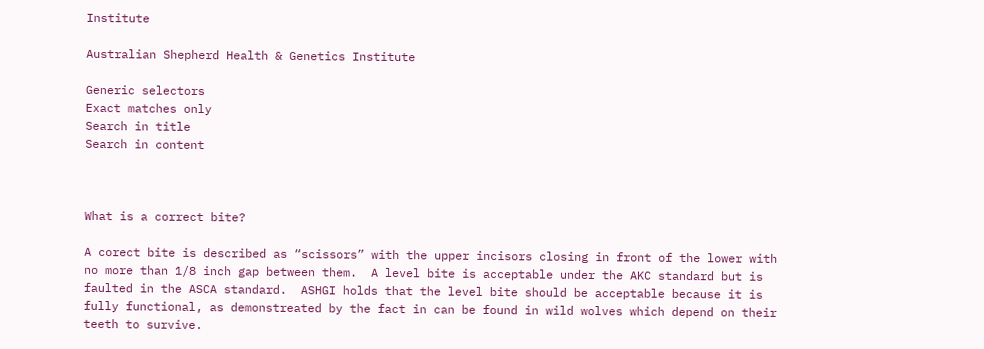Institute

Australian Shepherd Health & Genetics Institute

Generic selectors
Exact matches only
Search in title
Search in content



What is a correct bite?

A corect bite is described as “scissors” with the upper incisors closing in front of the lower with no more than 1/8 inch gap between them.  A level bite is acceptable under the AKC standard but is faulted in the ASCA standard.  ASHGI holds that the level bite should be acceptable because it is fully functional, as demonstreated by the fact in can be found in wild wolves which depend on their teeth to survive.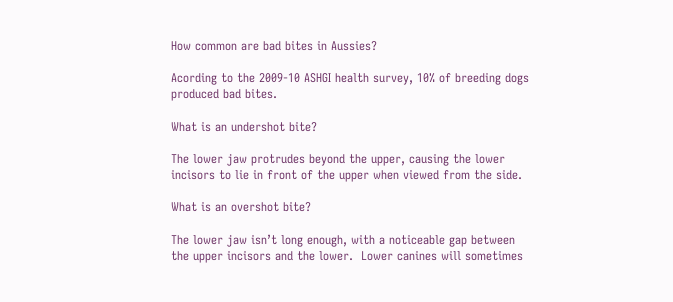How common are bad bites in Aussies?

Acording to the 2009-10 ASHGI health survey, 10% of breeding dogs produced bad bites.

What is an undershot bite?

The lower jaw protrudes beyond the upper, causing the lower incisors to lie in front of the upper when viewed from the side.

What is an overshot bite?

The lower jaw isn’t long enough, with a noticeable gap between the upper incisors and the lower.  Lower canines will sometimes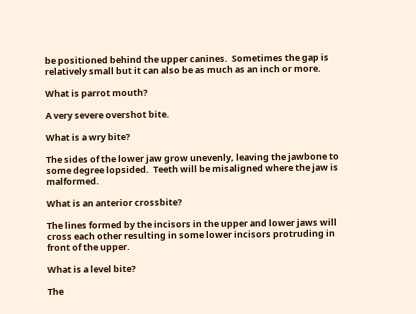be positioned behind the upper canines.  Sometimes the gap is relatively small but it can also be as much as an inch or more.

What is parrot mouth?

A very severe overshot bite.

What is a wry bite?

The sides of the lower jaw grow unevenly, leaving the jawbone to some degree lopsided.  Teeth will be misaligned where the jaw is malformed.

What is an anterior crossbite?

The lines formed by the incisors in the upper and lower jaws will cross each other resulting in some lower incisors protruding in front of the upper.

What is a level bite?

The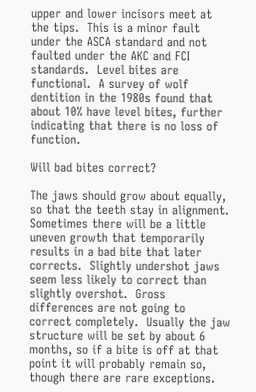upper and lower incisors meet at the tips.  This is a minor fault under the ASCA standard and not faulted under the AKC and FCI standards.  Level bites are functional.  A survey of wolf dentition in the 1980s found that about 10% have level bites, further indicating that there is no loss of function.

Will bad bites correct?

The jaws should grow about equally, so that the teeth stay in alignment.  Sometimes there will be a little uneven growth that temporarily results in a bad bite that later corrects.  Slightly undershot jaws seem less likely to correct than slightly overshot.  Gross differences are not going to correct completely.  Usually the jaw structure will be set by about 6 months, so if a bite is off at that point it will probably remain so, though there are rare exceptions.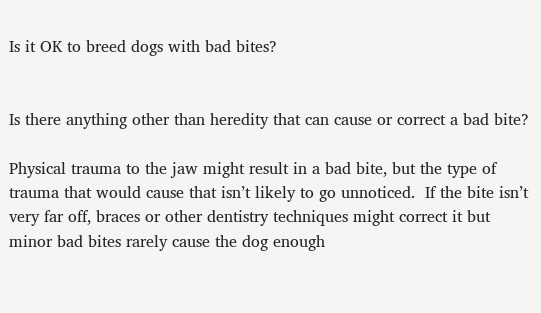Is it OK to breed dogs with bad bites?


Is there anything other than heredity that can cause or correct a bad bite?

Physical trauma to the jaw might result in a bad bite, but the type of trauma that would cause that isn’t likely to go unnoticed.  If the bite isn’t very far off, braces or other dentistry techniques might correct it but minor bad bites rarely cause the dog enough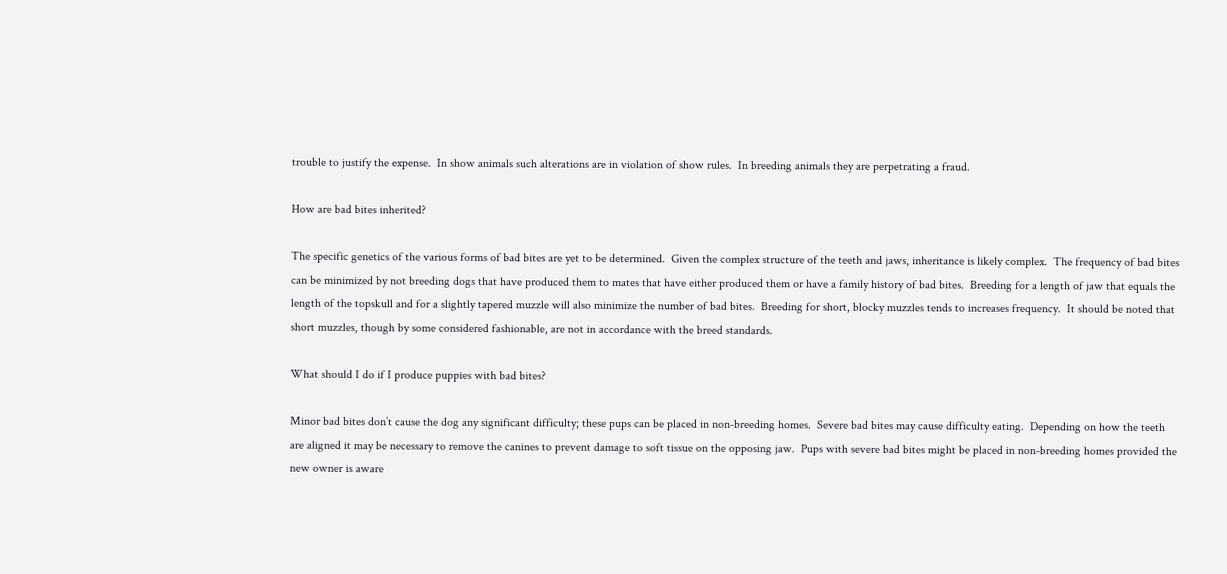trouble to justify the expense.  In show animals such alterations are in violation of show rules.  In breeding animals they are perpetrating a fraud.

How are bad bites inherited?

The specific genetics of the various forms of bad bites are yet to be determined.  Given the complex structure of the teeth and jaws, inheritance is likely complex.  The frequency of bad bites can be minimized by not breeding dogs that have produced them to mates that have either produced them or have a family history of bad bites.  Breeding for a length of jaw that equals the length of the topskull and for a slightly tapered muzzle will also minimize the number of bad bites.  Breeding for short, blocky muzzles tends to increases frequency.  It should be noted that short muzzles, though by some considered fashionable, are not in accordance with the breed standards.

What should I do if I produce puppies with bad bites?

Minor bad bites don’t cause the dog any significant difficulty; these pups can be placed in non-breeding homes.  Severe bad bites may cause difficulty eating.  Depending on how the teeth are aligned it may be necessary to remove the canines to prevent damage to soft tissue on the opposing jaw.  Pups with severe bad bites might be placed in non-breeding homes provided the new owner is aware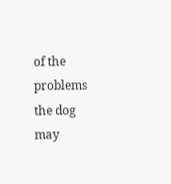of the problems the dog may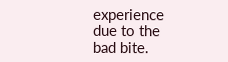experience due to the bad bite.